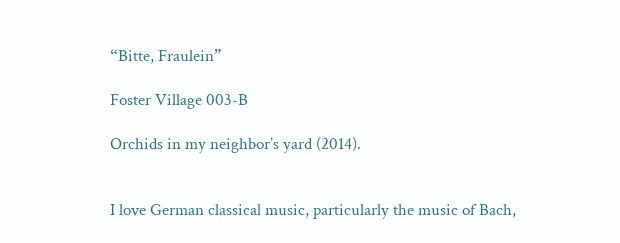“Bitte, Fraulein”

Foster Village 003-B

Orchids in my neighbor’s yard (2014).


I love German classical music, particularly the music of Bach,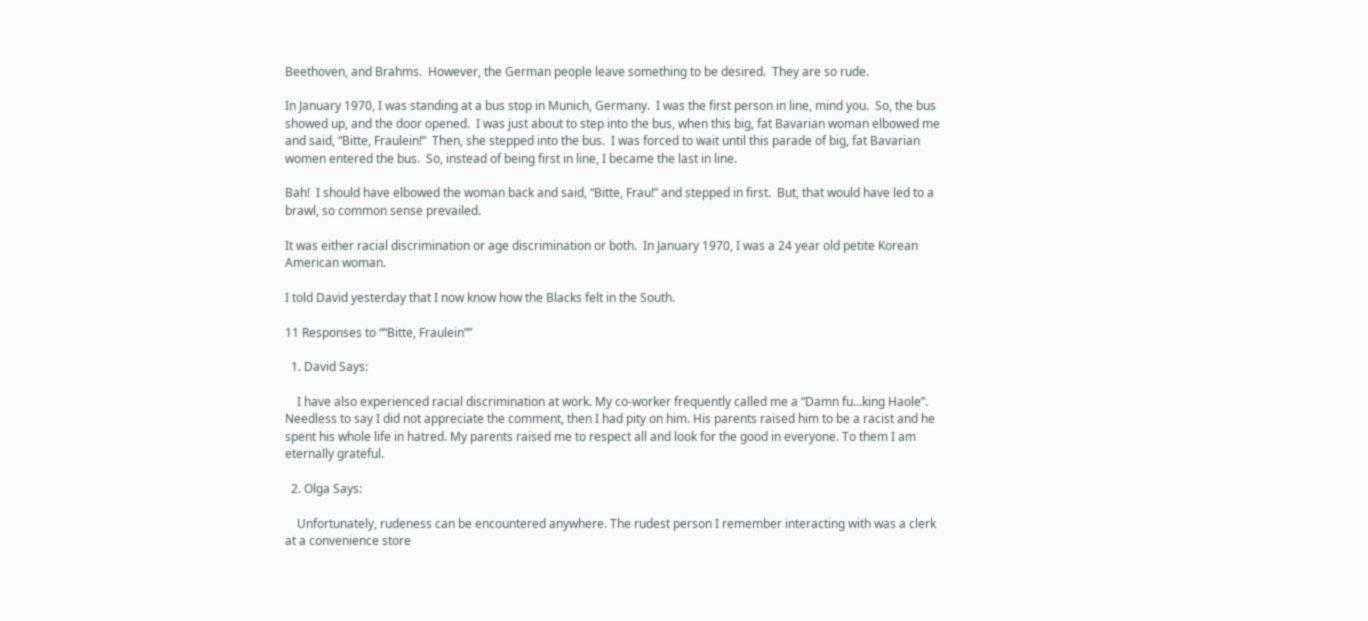Beethoven, and Brahms.  However, the German people leave something to be desired.  They are so rude.

In January 1970, I was standing at a bus stop in Munich, Germany.  I was the first person in line, mind you.  So, the bus showed up, and the door opened.  I was just about to step into the bus, when this big, fat Bavarian woman elbowed me and said, “Bitte, Fraulein!”  Then, she stepped into the bus.  I was forced to wait until this parade of big, fat Bavarian women entered the bus.  So, instead of being first in line, I became the last in line.

Bah!  I should have elbowed the woman back and said, “Bitte, Frau!” and stepped in first.  But, that would have led to a brawl, so common sense prevailed.

It was either racial discrimination or age discrimination or both.  In January 1970, I was a 24 year old petite Korean American woman.

I told David yesterday that I now know how the Blacks felt in the South.

11 Responses to ““Bitte, Fraulein””

  1. David Says:

    I have also experienced racial discrimination at work. My co-worker frequently called me a “Damn fu…king Haole”. Needless to say I did not appreciate the comment, then I had pity on him. His parents raised him to be a racist and he spent his whole life in hatred. My parents raised me to respect all and look for the good in everyone. To them I am eternally grateful.

  2. Olga Says:

    Unfortunately, rudeness can be encountered anywhere. The rudest person I remember interacting with was a clerk at a convenience store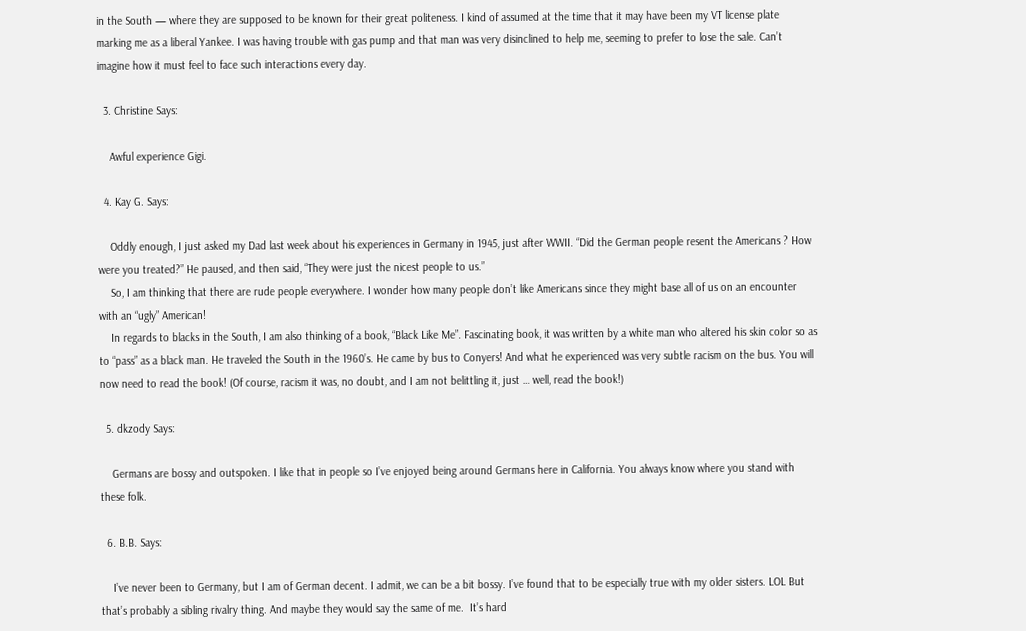in the South — where they are supposed to be known for their great politeness. I kind of assumed at the time that it may have been my VT license plate marking me as a liberal Yankee. I was having trouble with gas pump and that man was very disinclined to help me, seeming to prefer to lose the sale. Can’t imagine how it must feel to face such interactions every day.

  3. Christine Says:

    Awful experience Gigi.

  4. Kay G. Says:

    Oddly enough, I just asked my Dad last week about his experiences in Germany in 1945, just after WWII. “Did the German people resent the Americans ? How were you treated?” He paused, and then said, “They were just the nicest people to us.”
    So, I am thinking that there are rude people everywhere. I wonder how many people don’t like Americans since they might base all of us on an encounter with an “ugly” American!
    In regards to blacks in the South, I am also thinking of a book, “Black Like Me”. Fascinating book, it was written by a white man who altered his skin color so as to “pass” as a black man. He traveled the South in the 1960’s. He came by bus to Conyers! And what he experienced was very subtle racism on the bus. You will now need to read the book! (Of course, racism it was, no doubt, and I am not belittling it, just … well, read the book!)

  5. dkzody Says:

    Germans are bossy and outspoken. I like that in people so I’ve enjoyed being around Germans here in California. You always know where you stand with these folk.

  6. B.B. Says:

    I’ve never been to Germany, but I am of German decent. I admit, we can be a bit bossy. I’ve found that to be especially true with my older sisters. LOL But that’s probably a sibling rivalry thing. And maybe they would say the same of me.  It’s hard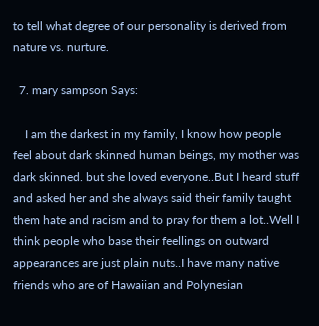to tell what degree of our personality is derived from nature vs. nurture.

  7. mary sampson Says:

    I am the darkest in my family, I know how people feel about dark skinned human beings, my mother was dark skinned. but she loved everyone..But I heard stuff and asked her and she always said their family taught them hate and racism and to pray for them a lot..Well I think people who base their feellings on outward appearances are just plain nuts..I have many native friends who are of Hawaiian and Polynesian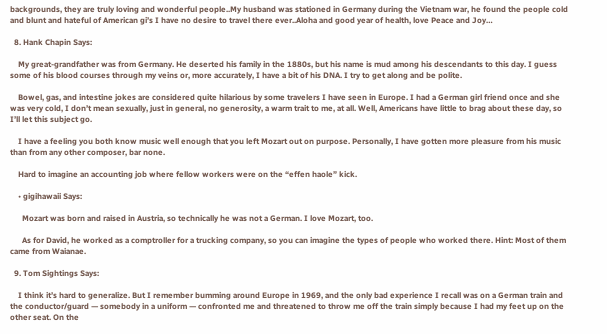backgrounds, they are truly loving and wonderful people..My husband was stationed in Germany during the Vietnam war, he found the people cold and blunt and hateful of American gi’s I have no desire to travel there ever..Aloha and good year of health, love Peace and Joy…

  8. Hank Chapin Says:

    My great-grandfather was from Germany. He deserted his family in the 1880s, but his name is mud among his descendants to this day. I guess some of his blood courses through my veins or, more accurately, I have a bit of his DNA. I try to get along and be polite.

    Bowel, gas, and intestine jokes are considered quite hilarious by some travelers I have seen in Europe. I had a German girl friend once and she was very cold, I don’t mean sexually, just in general, no generosity, a warm trait to me, at all. Well, Americans have little to brag about these day, so I’ll let this subject go.

    I have a feeling you both know music well enough that you left Mozart out on purpose. Personally, I have gotten more pleasure from his music than from any other composer, bar none.

    Hard to imagine an accounting job where fellow workers were on the “effen haole” kick.

    • gigihawaii Says:

      Mozart was born and raised in Austria, so technically he was not a German. I love Mozart, too.

      As for David, he worked as a comptroller for a trucking company, so you can imagine the types of people who worked there. Hint: Most of them came from Waianae.

  9. Tom Sightings Says:

    I think it’s hard to generalize. But I remember bumming around Europe in 1969, and the only bad experience I recall was on a German train and the conductor/guard — somebody in a uniform — confronted me and threatened to throw me off the train simply because I had my feet up on the other seat. On the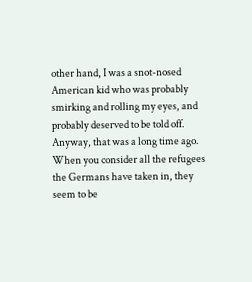other hand, I was a snot-nosed American kid who was probably smirking and rolling my eyes, and probably deserved to be told off. Anyway, that was a long time ago. When you consider all the refugees the Germans have taken in, they seem to be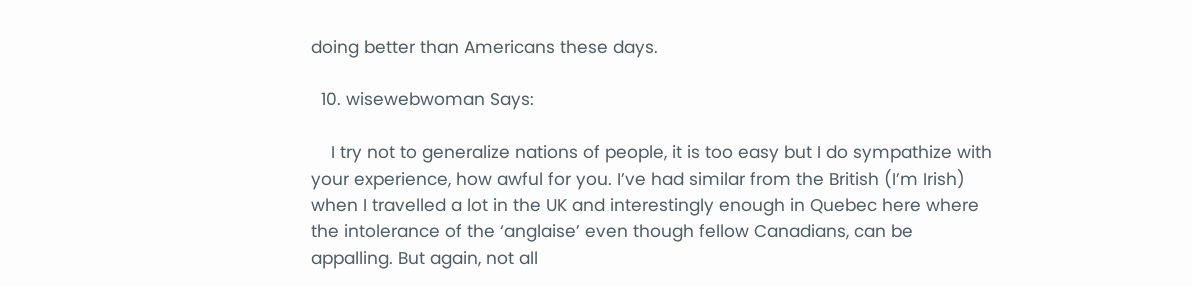doing better than Americans these days.

  10. wisewebwoman Says:

    I try not to generalize nations of people, it is too easy but I do sympathize with your experience, how awful for you. I’ve had similar from the British (I’m Irish) when I travelled a lot in the UK and interestingly enough in Quebec here where the intolerance of the ‘anglaise’ even though fellow Canadians, can be appalling. But again, not all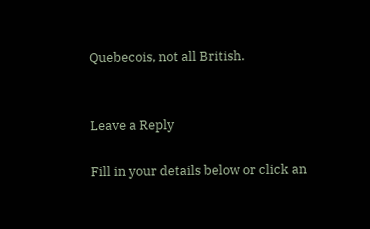Quebecois, not all British.


Leave a Reply

Fill in your details below or click an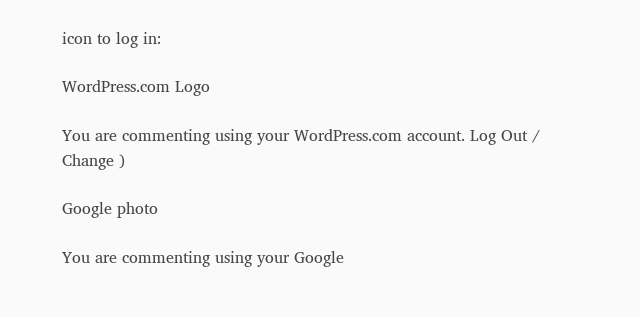icon to log in:

WordPress.com Logo

You are commenting using your WordPress.com account. Log Out /  Change )

Google photo

You are commenting using your Google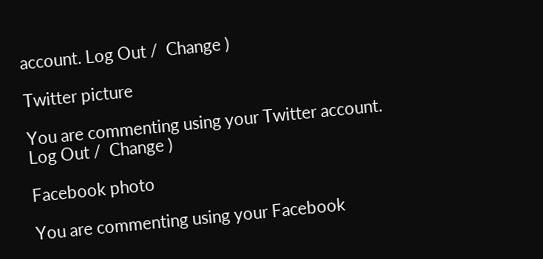account. Log Out /  Change )

Twitter picture

You are commenting using your Twitter account. Log Out /  Change )

Facebook photo

You are commenting using your Facebook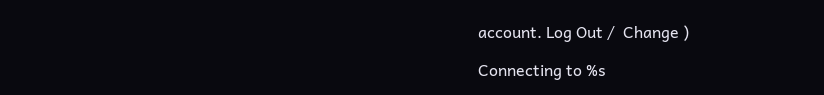account. Log Out /  Change )

Connecting to %s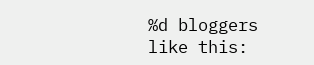%d bloggers like this: